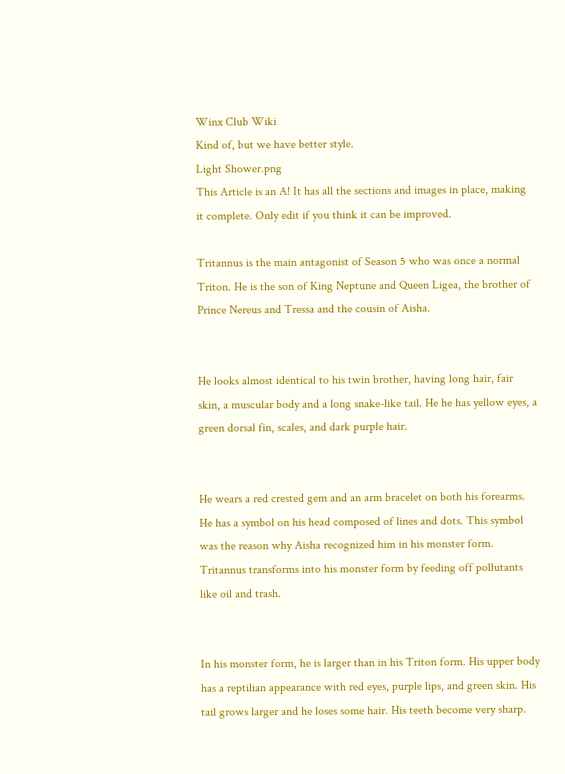Winx Club Wiki
Kind of, but we have better style.
Light Shower.png
This Article is an A! It has all the sections and images in place, making it complete. Only edit if you think it can be improved.

Tritannus is the main antagonist of Season 5 who was once a normal Triton. He is the son of King Neptune and Queen Ligea, the brother of Prince Nereus and Tressa and the cousin of Aisha.


He looks almost identical to his twin brother, having long hair, fair skin, a muscular body and a long snake-like tail. He he has yellow eyes, a green dorsal fin, scales, and dark purple hair.


He wears a red crested gem and an arm bracelet on both his forearms. He has a symbol on his head composed of lines and dots. This symbol was the reason why Aisha recognized him in his monster form. Tritannus transforms into his monster form by feeding off pollutants like oil and trash.


In his monster form, he is larger than in his Triton form. His upper body has a reptilian appearance with red eyes, purple lips, and green skin. His tail grows larger and he loses some hair. His teeth become very sharp.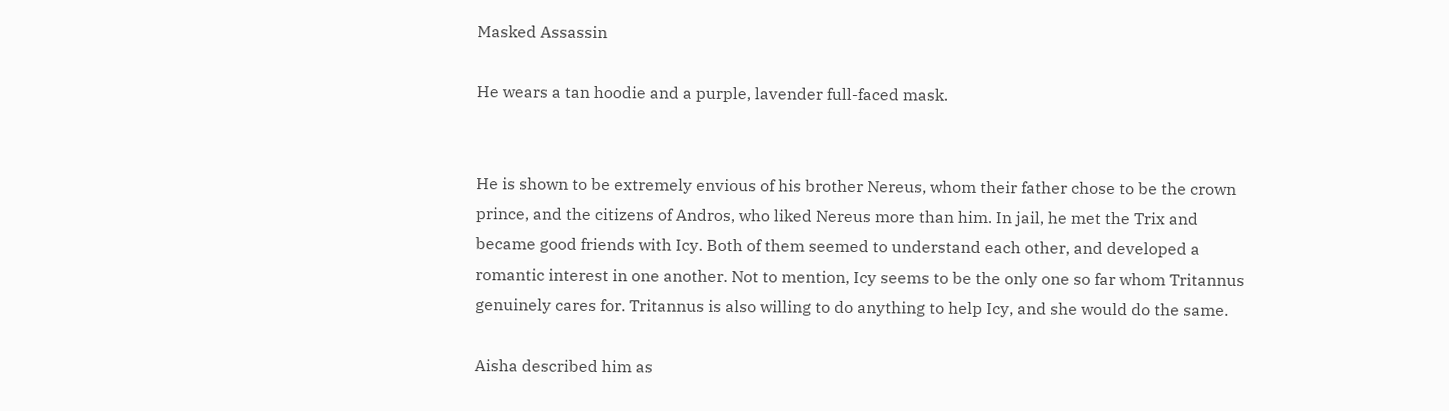Masked Assassin

He wears a tan hoodie and a purple, lavender full-faced mask.


He is shown to be extremely envious of his brother Nereus, whom their father chose to be the crown prince, and the citizens of Andros, who liked Nereus more than him. In jail, he met the Trix and became good friends with Icy. Both of them seemed to understand each other, and developed a romantic interest in one another. Not to mention, Icy seems to be the only one so far whom Tritannus genuinely cares for. Tritannus is also willing to do anything to help Icy, and she would do the same.

Aisha described him as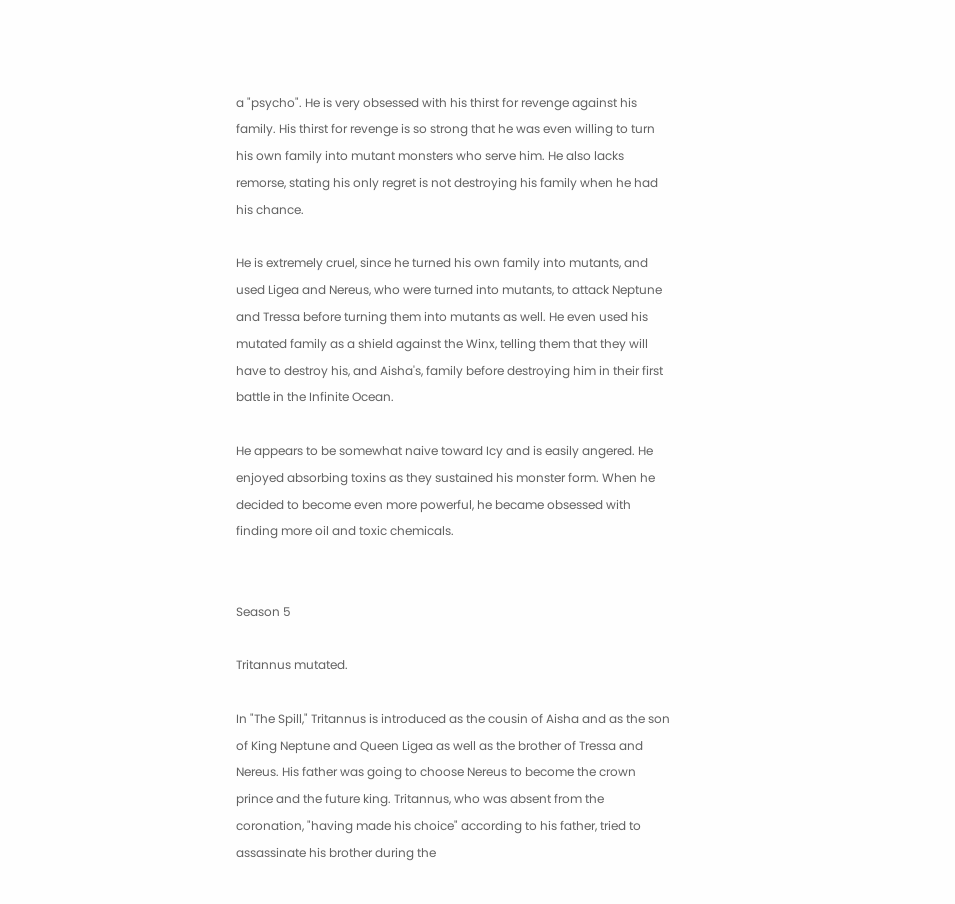a "psycho". He is very obsessed with his thirst for revenge against his family. His thirst for revenge is so strong that he was even willing to turn his own family into mutant monsters who serve him. He also lacks remorse, stating his only regret is not destroying his family when he had his chance.

He is extremely cruel, since he turned his own family into mutants, and used Ligea and Nereus, who were turned into mutants, to attack Neptune and Tressa before turning them into mutants as well. He even used his mutated family as a shield against the Winx, telling them that they will have to destroy his, and Aisha's, family before destroying him in their first battle in the Infinite Ocean.

He appears to be somewhat naive toward Icy and is easily angered. He enjoyed absorbing toxins as they sustained his monster form. When he decided to become even more powerful, he became obsessed with finding more oil and toxic chemicals.


Season 5

Tritannus mutated.

In "The Spill," Tritannus is introduced as the cousin of Aisha and as the son of King Neptune and Queen Ligea as well as the brother of Tressa and Nereus. His father was going to choose Nereus to become the crown prince and the future king. Tritannus, who was absent from the coronation, "having made his choice" according to his father, tried to assassinate his brother during the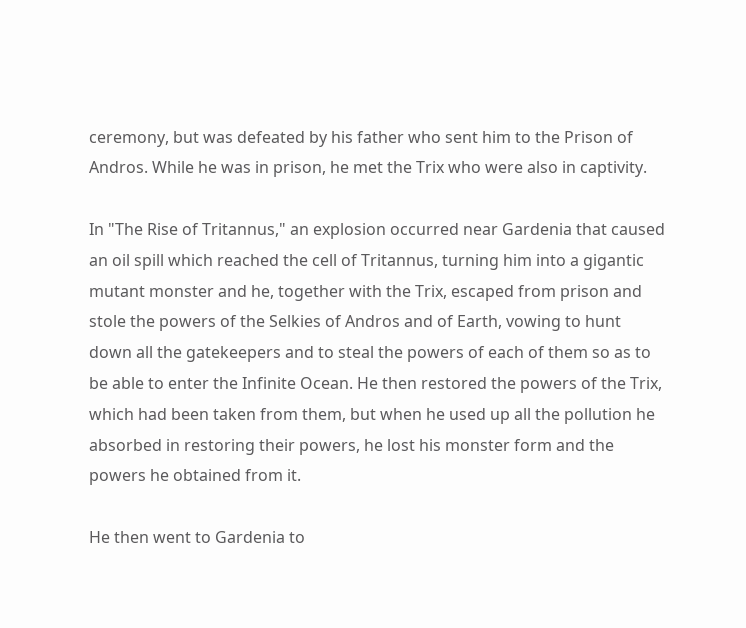ceremony, but was defeated by his father who sent him to the Prison of Andros. While he was in prison, he met the Trix who were also in captivity.

In "The Rise of Tritannus," an explosion occurred near Gardenia that caused an oil spill which reached the cell of Tritannus, turning him into a gigantic mutant monster and he, together with the Trix, escaped from prison and stole the powers of the Selkies of Andros and of Earth, vowing to hunt down all the gatekeepers and to steal the powers of each of them so as to be able to enter the Infinite Ocean. He then restored the powers of the Trix, which had been taken from them, but when he used up all the pollution he absorbed in restoring their powers, he lost his monster form and the powers he obtained from it.

He then went to Gardenia to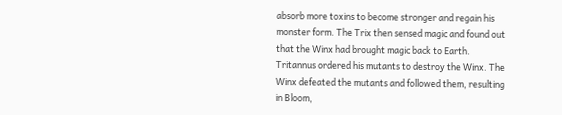absorb more toxins to become stronger and regain his monster form. The Trix then sensed magic and found out that the Winx had brought magic back to Earth. Tritannus ordered his mutants to destroy the Winx. The Winx defeated the mutants and followed them, resulting in Bloom,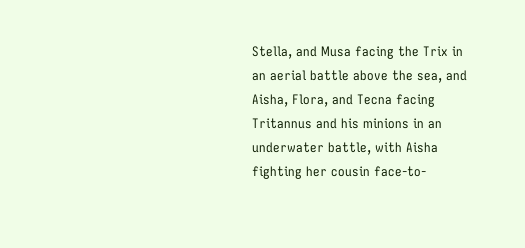Stella, and Musa facing the Trix in an aerial battle above the sea, and Aisha, Flora, and Tecna facing Tritannus and his minions in an underwater battle, with Aisha fighting her cousin face-to-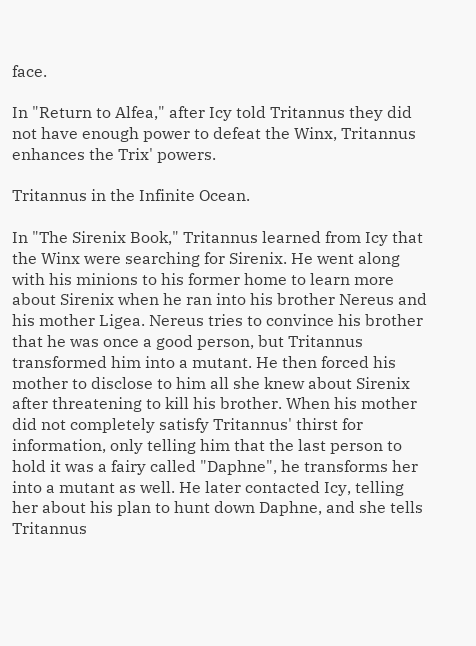face.

In "Return to Alfea," after Icy told Tritannus they did not have enough power to defeat the Winx, Tritannus enhances the Trix' powers.

Tritannus in the Infinite Ocean.

In "The Sirenix Book," Tritannus learned from Icy that the Winx were searching for Sirenix. He went along with his minions to his former home to learn more about Sirenix when he ran into his brother Nereus and his mother Ligea. Nereus tries to convince his brother that he was once a good person, but Tritannus transformed him into a mutant. He then forced his mother to disclose to him all she knew about Sirenix after threatening to kill his brother. When his mother did not completely satisfy Tritannus' thirst for information, only telling him that the last person to hold it was a fairy called "Daphne", he transforms her into a mutant as well. He later contacted Icy, telling her about his plan to hunt down Daphne, and she tells Tritannus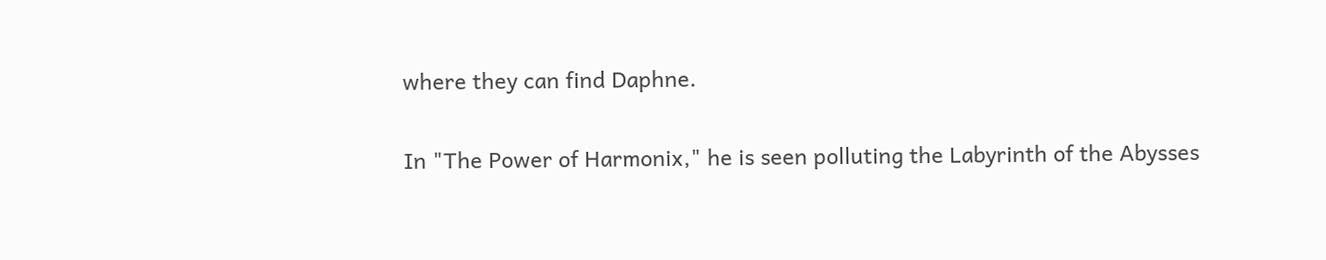where they can find Daphne.

In "The Power of Harmonix," he is seen polluting the Labyrinth of the Abysses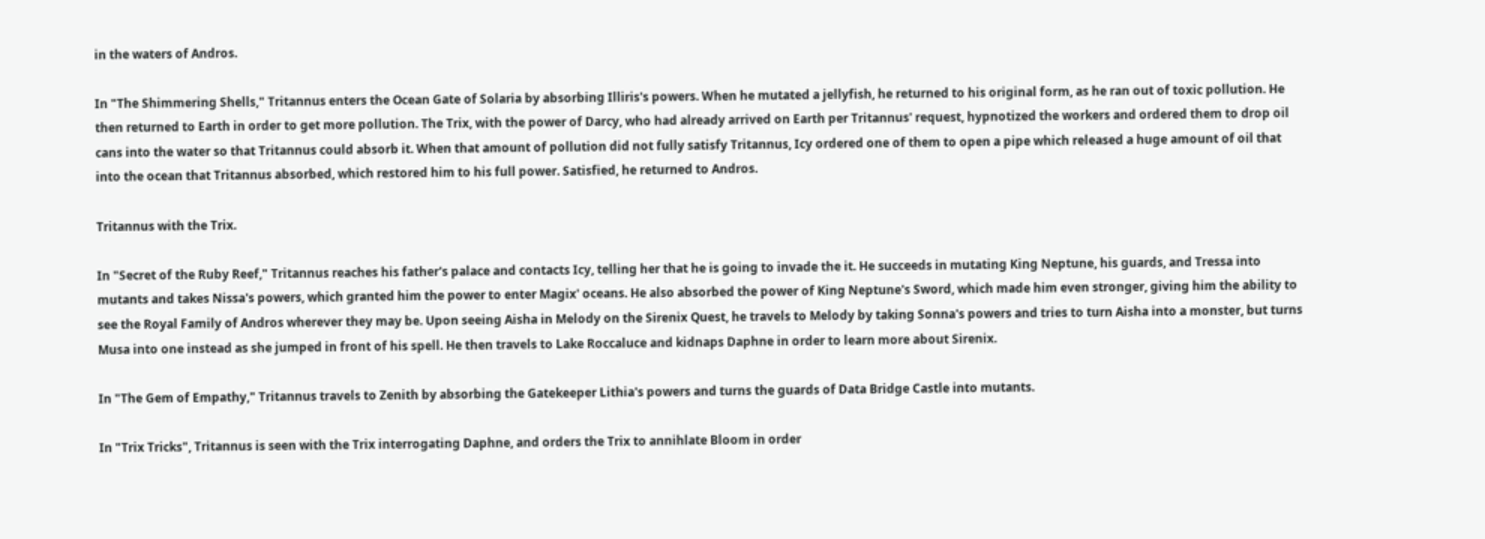in the waters of Andros.

In "The Shimmering Shells," Tritannus enters the Ocean Gate of Solaria by absorbing Illiris's powers. When he mutated a jellyfish, he returned to his original form, as he ran out of toxic pollution. He then returned to Earth in order to get more pollution. The Trix, with the power of Darcy, who had already arrived on Earth per Tritannus' request, hypnotized the workers and ordered them to drop oil cans into the water so that Tritannus could absorb it. When that amount of pollution did not fully satisfy Tritannus, Icy ordered one of them to open a pipe which released a huge amount of oil that into the ocean that Tritannus absorbed, which restored him to his full power. Satisfied, he returned to Andros.

Tritannus with the Trix.

In "Secret of the Ruby Reef," Tritannus reaches his father's palace and contacts Icy, telling her that he is going to invade the it. He succeeds in mutating King Neptune, his guards, and Tressa into mutants and takes Nissa's powers, which granted him the power to enter Magix' oceans. He also absorbed the power of King Neptune's Sword, which made him even stronger, giving him the ability to see the Royal Family of Andros wherever they may be. Upon seeing Aisha in Melody on the Sirenix Quest, he travels to Melody by taking Sonna's powers and tries to turn Aisha into a monster, but turns Musa into one instead as she jumped in front of his spell. He then travels to Lake Roccaluce and kidnaps Daphne in order to learn more about Sirenix.

In "The Gem of Empathy," Tritannus travels to Zenith by absorbing the Gatekeeper Lithia's powers and turns the guards of Data Bridge Castle into mutants.

In "Trix Tricks", Tritannus is seen with the Trix interrogating Daphne, and orders the Trix to annihlate Bloom in order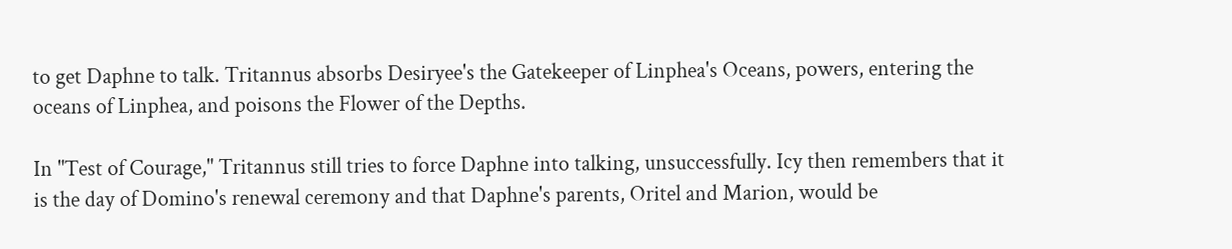to get Daphne to talk. Tritannus absorbs Desiryee's the Gatekeeper of Linphea's Oceans, powers, entering the oceans of Linphea, and poisons the Flower of the Depths.

In "Test of Courage," Tritannus still tries to force Daphne into talking, unsuccessfully. Icy then remembers that it is the day of Domino's renewal ceremony and that Daphne's parents, Oritel and Marion, would be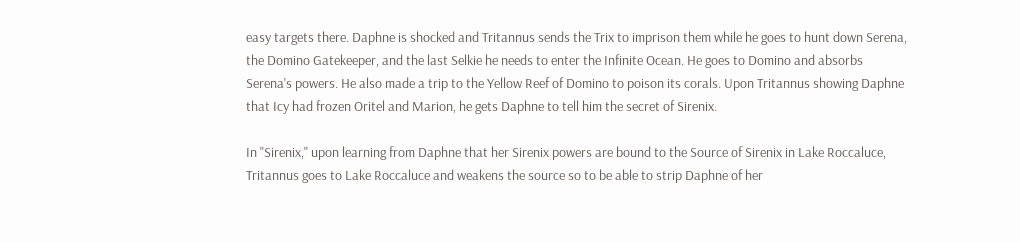easy targets there. Daphne is shocked and Tritannus sends the Trix to imprison them while he goes to hunt down Serena, the Domino Gatekeeper, and the last Selkie he needs to enter the Infinite Ocean. He goes to Domino and absorbs Serena's powers. He also made a trip to the Yellow Reef of Domino to poison its corals. Upon Tritannus showing Daphne that Icy had frozen Oritel and Marion, he gets Daphne to tell him the secret of Sirenix.

In "Sirenix," upon learning from Daphne that her Sirenix powers are bound to the Source of Sirenix in Lake Roccaluce, Tritannus goes to Lake Roccaluce and weakens the source so to be able to strip Daphne of her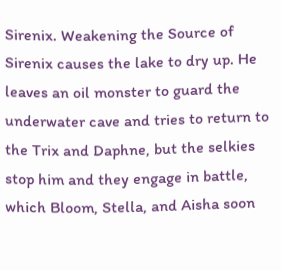Sirenix. Weakening the Source of Sirenix causes the lake to dry up. He leaves an oil monster to guard the underwater cave and tries to return to the Trix and Daphne, but the selkies stop him and they engage in battle, which Bloom, Stella, and Aisha soon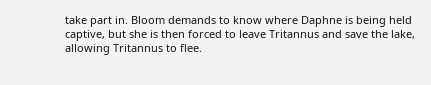take part in. Bloom demands to know where Daphne is being held captive, but she is then forced to leave Tritannus and save the lake, allowing Tritannus to flee.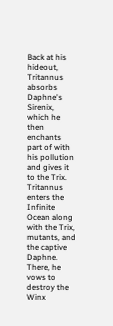Back at his hideout, Tritannus absorbs Daphne's Sirenix, which he then enchants part of with his pollution and gives it to the Trix. Tritannus enters the Infinite Ocean along with the Trix, mutants, and the captive Daphne. There, he vows to destroy the Winx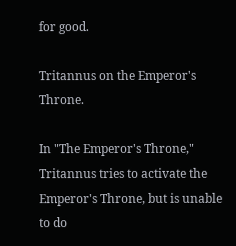for good.

Tritannus on the Emperor's Throne.

In "The Emperor's Throne," Tritannus tries to activate the Emperor's Throne, but is unable to do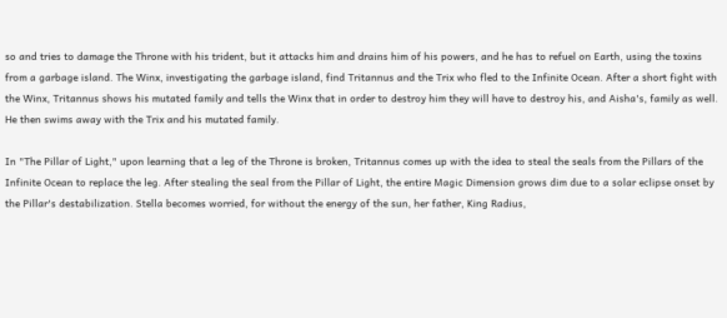so and tries to damage the Throne with his trident, but it attacks him and drains him of his powers, and he has to refuel on Earth, using the toxins from a garbage island. The Winx, investigating the garbage island, find Tritannus and the Trix who fled to the Infinite Ocean. After a short fight with the Winx, Tritannus shows his mutated family and tells the Winx that in order to destroy him they will have to destroy his, and Aisha's, family as well. He then swims away with the Trix and his mutated family.

In "The Pillar of Light," upon learning that a leg of the Throne is broken, Tritannus comes up with the idea to steal the seals from the Pillars of the Infinite Ocean to replace the leg. After stealing the seal from the Pillar of Light, the entire Magic Dimension grows dim due to a solar eclipse onset by the Pillar's destabilization. Stella becomes worried, for without the energy of the sun, her father, King Radius,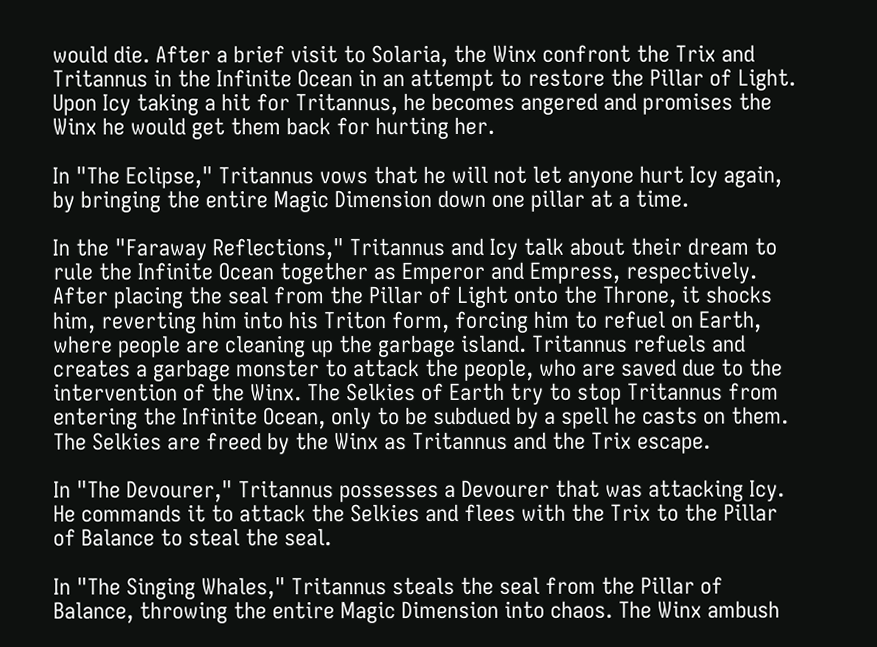would die. After a brief visit to Solaria, the Winx confront the Trix and Tritannus in the Infinite Ocean in an attempt to restore the Pillar of Light. Upon Icy taking a hit for Tritannus, he becomes angered and promises the Winx he would get them back for hurting her.

In "The Eclipse," Tritannus vows that he will not let anyone hurt Icy again, by bringing the entire Magic Dimension down one pillar at a time.

In the "Faraway Reflections," Tritannus and Icy talk about their dream to rule the Infinite Ocean together as Emperor and Empress, respectively. After placing the seal from the Pillar of Light onto the Throne, it shocks him, reverting him into his Triton form, forcing him to refuel on Earth, where people are cleaning up the garbage island. Tritannus refuels and creates a garbage monster to attack the people, who are saved due to the intervention of the Winx. The Selkies of Earth try to stop Tritannus from entering the Infinite Ocean, only to be subdued by a spell he casts on them. The Selkies are freed by the Winx as Tritannus and the Trix escape.

In "The Devourer," Tritannus possesses a Devourer that was attacking Icy. He commands it to attack the Selkies and flees with the Trix to the Pillar of Balance to steal the seal.

In "The Singing Whales," Tritannus steals the seal from the Pillar of Balance, throwing the entire Magic Dimension into chaos. The Winx ambush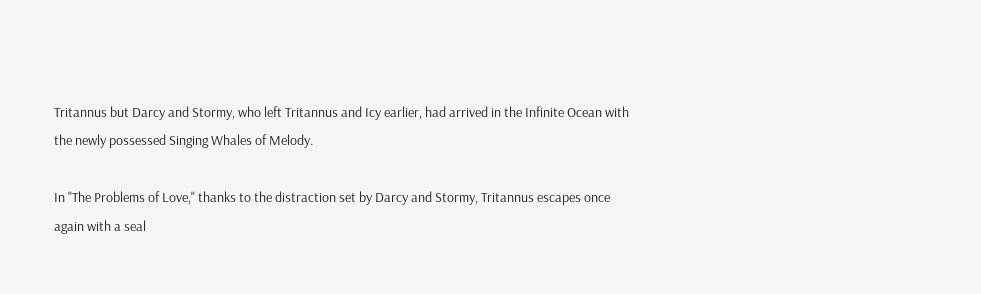Tritannus but Darcy and Stormy, who left Tritannus and Icy earlier, had arrived in the Infinite Ocean with the newly possessed Singing Whales of Melody.

In "The Problems of Love," thanks to the distraction set by Darcy and Stormy, Tritannus escapes once again with a seal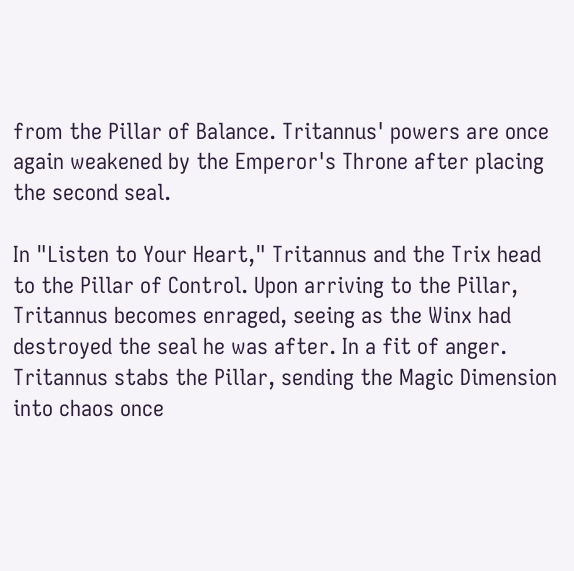from the Pillar of Balance. Tritannus' powers are once again weakened by the Emperor's Throne after placing the second seal.

In "Listen to Your Heart," Tritannus and the Trix head to the Pillar of Control. Upon arriving to the Pillar, Tritannus becomes enraged, seeing as the Winx had destroyed the seal he was after. In a fit of anger. Tritannus stabs the Pillar, sending the Magic Dimension into chaos once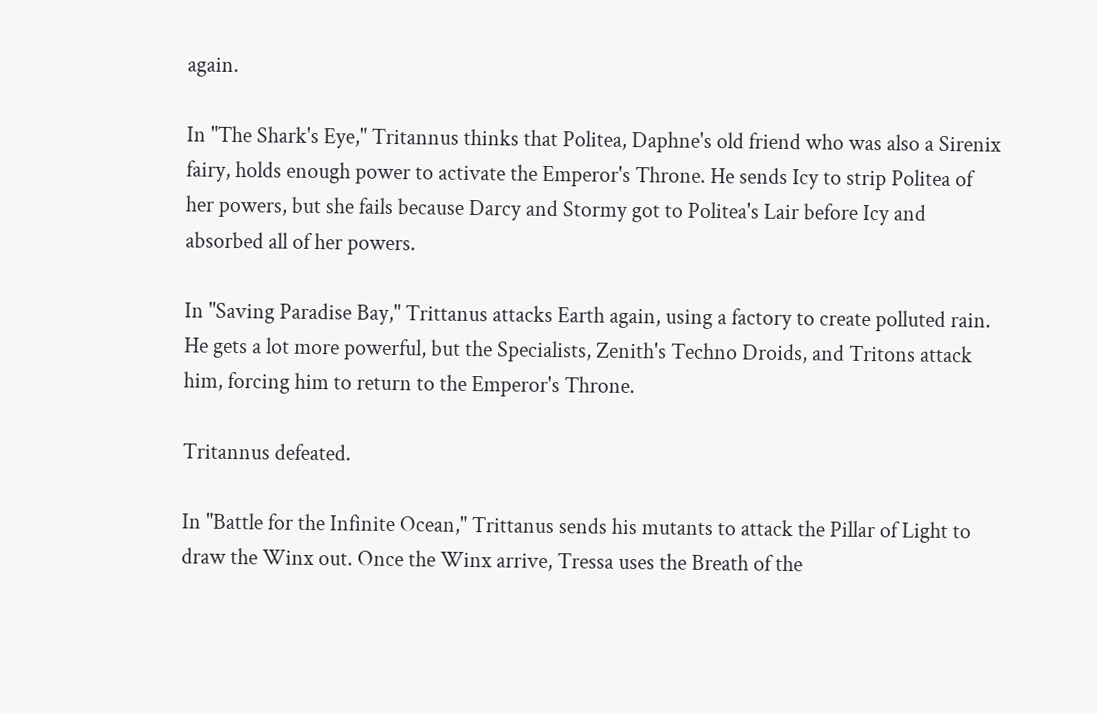again.

In "The Shark's Eye," Tritannus thinks that Politea, Daphne's old friend who was also a Sirenix fairy, holds enough power to activate the Emperor's Throne. He sends Icy to strip Politea of her powers, but she fails because Darcy and Stormy got to Politea's Lair before Icy and absorbed all of her powers.

In "Saving Paradise Bay," Trittanus attacks Earth again, using a factory to create polluted rain. He gets a lot more powerful, but the Specialists, Zenith's Techno Droids, and Tritons attack him, forcing him to return to the Emperor's Throne.

Tritannus defeated.

In "Battle for the Infinite Ocean," Trittanus sends his mutants to attack the Pillar of Light to draw the Winx out. Once the Winx arrive, Tressa uses the Breath of the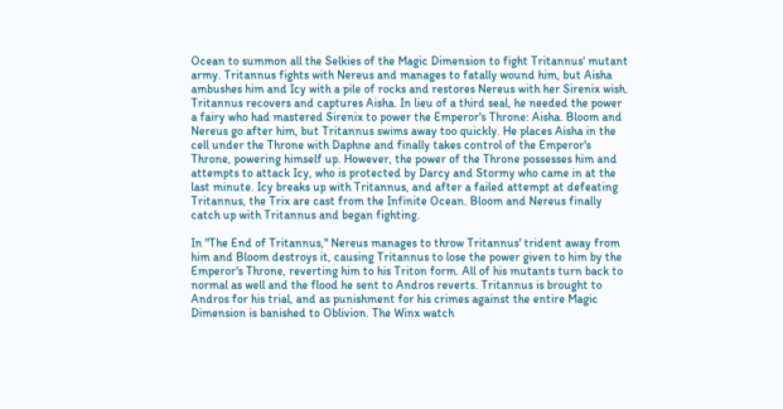Ocean to summon all the Selkies of the Magic Dimension to fight Tritannus' mutant army. Tritannus fights with Nereus and manages to fatally wound him, but Aisha ambushes him and Icy with a pile of rocks and restores Nereus with her Sirenix wish. Tritannus recovers and captures Aisha. In lieu of a third seal, he needed the power a fairy who had mastered Sirenix to power the Emperor's Throne: Aisha. Bloom and Nereus go after him, but Tritannus swims away too quickly. He places Aisha in the cell under the Throne with Daphne and finally takes control of the Emperor's Throne, powering himself up. However, the power of the Throne possesses him and attempts to attack Icy, who is protected by Darcy and Stormy who came in at the last minute. Icy breaks up with Tritannus, and after a failed attempt at defeating Tritannus, the Trix are cast from the Infinite Ocean. Bloom and Nereus finally catch up with Tritannus and began fighting.

In "The End of Tritannus," Nereus manages to throw Tritannus' trident away from him and Bloom destroys it, causing Tritannus to lose the power given to him by the Emperor's Throne, reverting him to his Triton form. All of his mutants turn back to normal as well and the flood he sent to Andros reverts. Tritannus is brought to Andros for his trial, and as punishment for his crimes against the entire Magic Dimension is banished to Oblivion. The Winx watch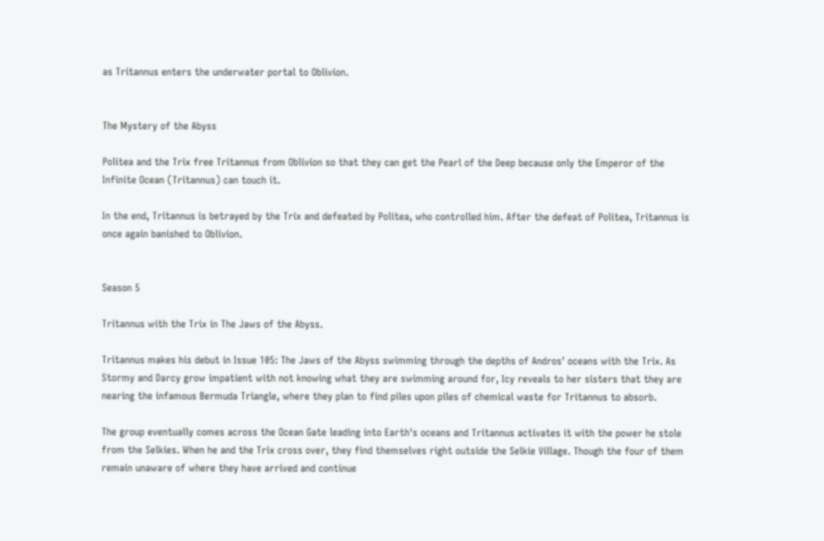as Tritannus enters the underwater portal to Oblivion.


The Mystery of the Abyss

Politea and the Trix free Tritannus from Oblivion so that they can get the Pearl of the Deep because only the Emperor of the Infinite Ocean (Tritannus) can touch it.

In the end, Tritannus is betrayed by the Trix and defeated by Politea, who controlled him. After the defeat of Politea, Tritannus is once again banished to Oblivion.


Season 5

Tritannus with the Trix in The Jaws of the Abyss.

Tritannus makes his debut in Issue 105: The Jaws of the Abyss swimming through the depths of Andros' oceans with the Trix. As Stormy and Darcy grow impatient with not knowing what they are swimming around for, Icy reveals to her sisters that they are nearing the infamous Bermuda Triangle, where they plan to find piles upon piles of chemical waste for Tritannus to absorb.

The group eventually comes across the Ocean Gate leading into Earth's oceans and Tritannus activates it with the power he stole from the Selkies. When he and the Trix cross over, they find themselves right outside the Selkie Village. Though the four of them remain unaware of where they have arrived and continue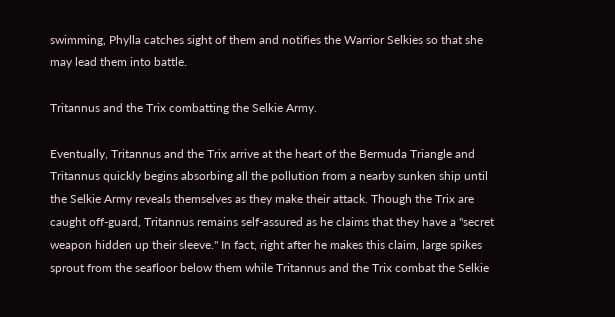swimming, Phylla catches sight of them and notifies the Warrior Selkies so that she may lead them into battle.

Tritannus and the Trix combatting the Selkie Army.

Eventually, Tritannus and the Trix arrive at the heart of the Bermuda Triangle and Tritannus quickly begins absorbing all the pollution from a nearby sunken ship until the Selkie Army reveals themselves as they make their attack. Though the Trix are caught off-guard, Tritannus remains self-assured as he claims that they have a "secret weapon hidden up their sleeve." In fact, right after he makes this claim, large spikes sprout from the seafloor below them while Tritannus and the Trix combat the Selkie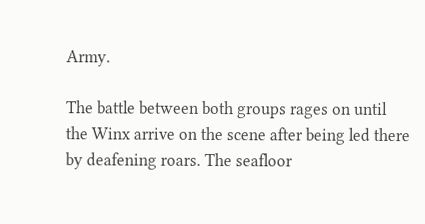Army.

The battle between both groups rages on until the Winx arrive on the scene after being led there by deafening roars. The seafloor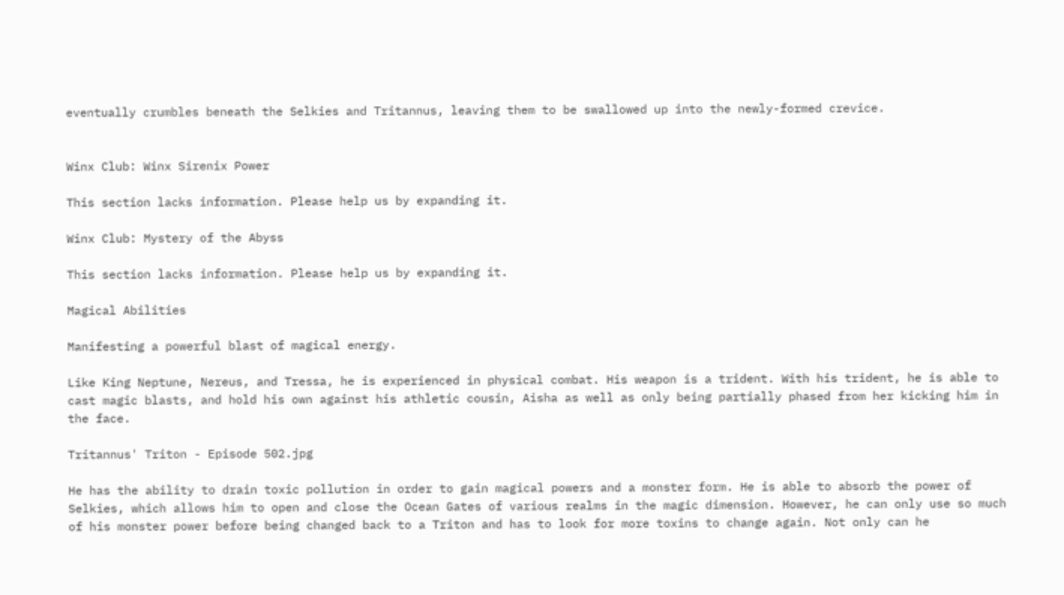eventually crumbles beneath the Selkies and Tritannus, leaving them to be swallowed up into the newly-formed crevice.


Winx Club: Winx Sirenix Power

This section lacks information. Please help us by expanding it.

Winx Club: Mystery of the Abyss

This section lacks information. Please help us by expanding it.

Magical Abilities

Manifesting a powerful blast of magical energy.

Like King Neptune, Nereus, and Tressa, he is experienced in physical combat. His weapon is a trident. With his trident, he is able to cast magic blasts, and hold his own against his athletic cousin, Aisha as well as only being partially phased from her kicking him in the face.

Tritannus' Triton - Episode 502.jpg

He has the ability to drain toxic pollution in order to gain magical powers and a monster form. He is able to absorb the power of Selkies, which allows him to open and close the Ocean Gates of various realms in the magic dimension. However, he can only use so much of his monster power before being changed back to a Triton and has to look for more toxins to change again. Not only can he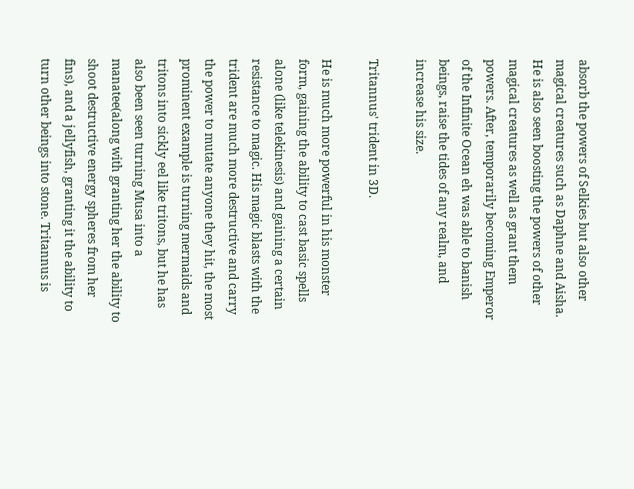absorb the powers of Selkies but also other magical creatures such as Daphne and Aisha. He is also seen boosting the powers of other magical creatures as well as grant them powers. After, temporarily becoming Emperor of the Infinite Ocean eh was able to banish beings, raise the tides of any realm, and increase his size.

Tritannus' trident in 3D.

He is much more powerful in his monster form, gaining the ability to cast basic spells alone (like telekinesis) and gaining a certain resistance to magic. His magic blasts with the trident are much more destructive and carry the power to mutate anyone they hit, the most prominent example is turning mermaids and tritons into sickly eel like tritons, but he has also been seen turning Musa into a manatee(along with granting her the ability to shoot destructive energy spheres from her fins), and a jellyfish, granting it the ability to turn other beings into stone. Tritannus is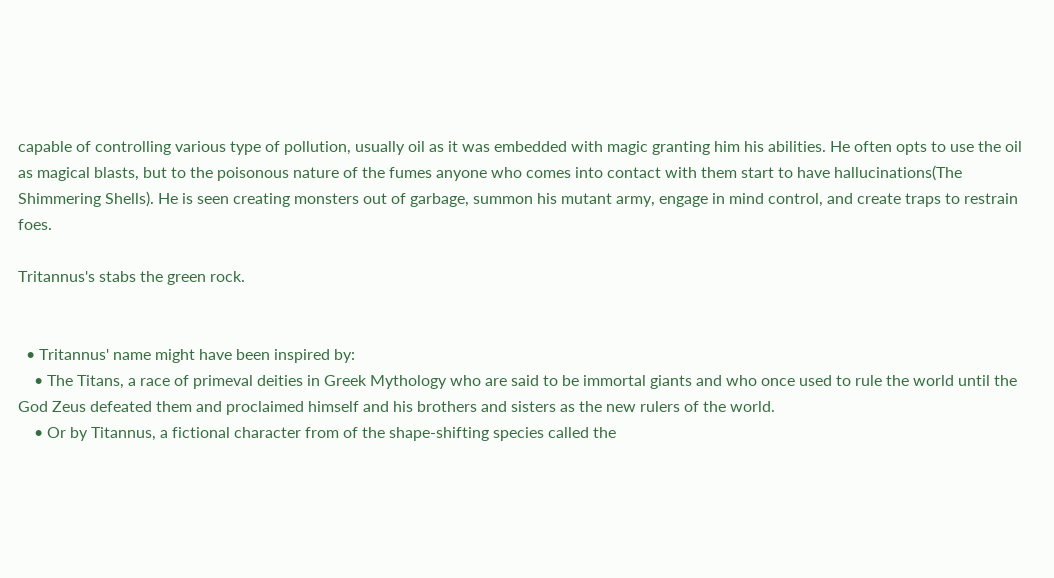capable of controlling various type of pollution, usually oil as it was embedded with magic granting him his abilities. He often opts to use the oil as magical blasts, but to the poisonous nature of the fumes anyone who comes into contact with them start to have hallucinations(The Shimmering Shells). He is seen creating monsters out of garbage, summon his mutant army, engage in mind control, and create traps to restrain foes.

Tritannus's stabs the green rock.


  • Tritannus' name might have been inspired by:
    • The Titans, a race of primeval deities in Greek Mythology who are said to be immortal giants and who once used to rule the world until the God Zeus defeated them and proclaimed himself and his brothers and sisters as the new rulers of the world.
    • Or by Titannus, a fictional character from of the shape-shifting species called the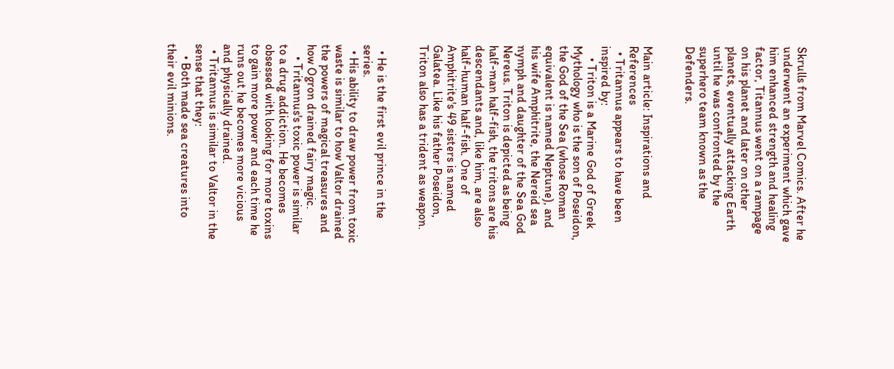Skrulls from Marvel Comics. After he underwent an experiment which gave him enhanced strength and healing factor, Titannus went on a rampage on his planet and later on other planets, eventually attacking Earth until he was confronted by the superhero team known as the Defenders.


Main article: Inspirations and References
  • Tritannus appears to have been inspired by:
    • Triton is a Marine God of Greek Mythology who is the son of Poseidon, the God of the Sea (whose Roman equivalent is named Neptune), and his wife Amphitrite, the Nereid sea nymph and daughter of the Sea God Nereus. Triton is depicted as being half-man half-fish, the tritons are his descendants and, like him, are also half-human half-fish. One of Amphitrite's 49 sisters is named Galatea. Like his father Poseidon, Triton also has a trident as weapon.


  • He is the first evil prince in the series.
  • His ability to draw power from toxic waste is similar to how Valtor drained the powers of magical treasures and how Ogron drained fairy magic.
    • Tritannus's toxic power is similar to a drug addiction. He becomes obsessed with looking for more toxins to gain more power and each time he runs out he becomes more vicious and physically drained.
  • Tritannus is similar to Valtor in the sense that they:
    • Both made sea creatures into their evil minions.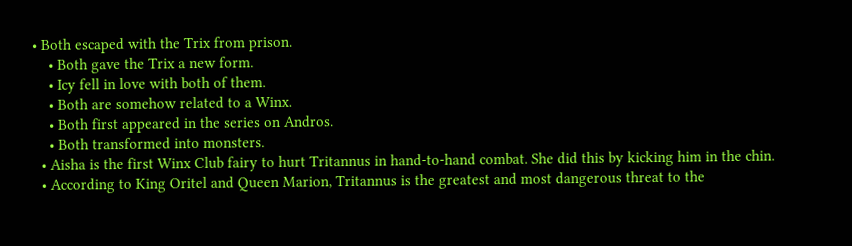• Both escaped with the Trix from prison.
    • Both gave the Trix a new form.
    • Icy fell in love with both of them.
    • Both are somehow related to a Winx.
    • Both first appeared in the series on Andros.
    • Both transformed into monsters.
  • Aisha is the first Winx Club fairy to hurt Tritannus in hand-to-hand combat. She did this by kicking him in the chin.
  • According to King Oritel and Queen Marion, Tritannus is the greatest and most dangerous threat to the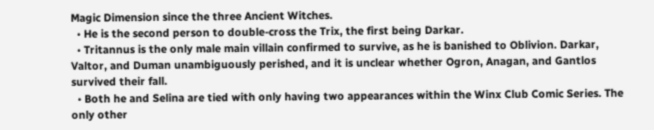Magic Dimension since the three Ancient Witches.
  • He is the second person to double-cross the Trix, the first being Darkar.
  • Tritannus is the only male main villain confirmed to survive, as he is banished to Oblivion. Darkar, Valtor, and Duman unambiguously perished, and it is unclear whether Ogron, Anagan, and Gantlos survived their fall.
  • Both he and Selina are tied with only having two appearances within the Winx Club Comic Series. The only other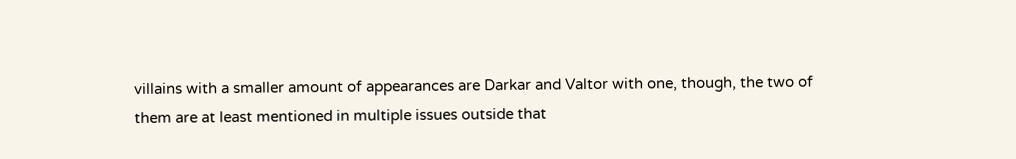villains with a smaller amount of appearances are Darkar and Valtor with one, though, the two of them are at least mentioned in multiple issues outside that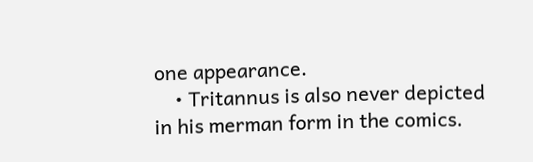one appearance.
    • Tritannus is also never depicted in his merman form in the comics.